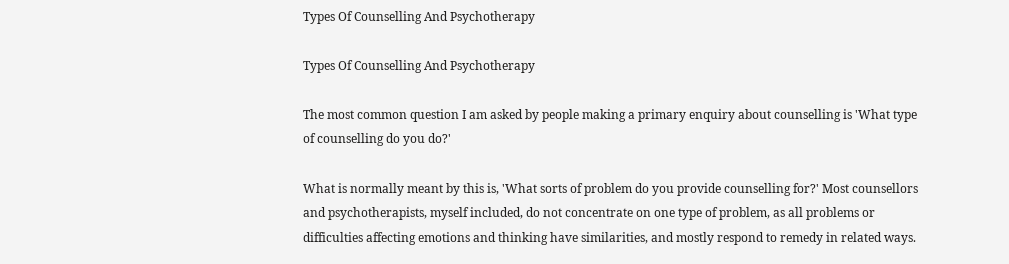Types Of Counselling And Psychotherapy

Types Of Counselling And Psychotherapy

The most common question I am asked by people making a primary enquiry about counselling is 'What type of counselling do you do?'

What is normally meant by this is, 'What sorts of problem do you provide counselling for?' Most counsellors and psychotherapists, myself included, do not concentrate on one type of problem, as all problems or difficulties affecting emotions and thinking have similarities, and mostly respond to remedy in related ways.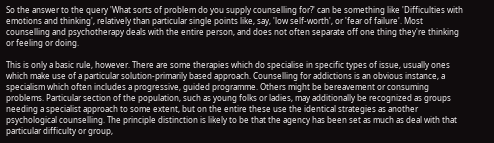So the answer to the query 'What sorts of problem do you supply counselling for?' can be something like 'Difficulties with emotions and thinking', relatively than particular single points like, say, 'low self-worth', or 'fear of failure'. Most counselling and psychotherapy deals with the entire person, and does not often separate off one thing they're thinking or feeling or doing.

This is only a basic rule, however. There are some therapies which do specialise in specific types of issue, usually ones which make use of a particular solution-primarily based approach. Counselling for addictions is an obvious instance, a specialism which often includes a progressive, guided programme. Others might be bereavement or consuming problems. Particular section of the population, such as young folks or ladies, may additionally be recognized as groups needing a specialist approach to some extent, but on the entire these use the identical strategies as another psychological counselling. The principle distinction is likely to be that the agency has been set as much as deal with that particular difficulty or group,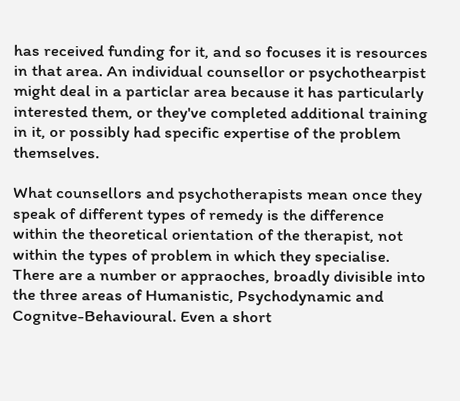has received funding for it, and so focuses it is resources in that area. An individual counsellor or psychothearpist might deal in a particlar area because it has particularly interested them, or they've completed additional training in it, or possibly had specific expertise of the problem themselves.

What counsellors and psychotherapists mean once they speak of different types of remedy is the difference within the theoretical orientation of the therapist, not within the types of problem in which they specialise. There are a number or appraoches, broadly divisible into the three areas of Humanistic, Psychodynamic and Cognitve-Behavioural. Even a short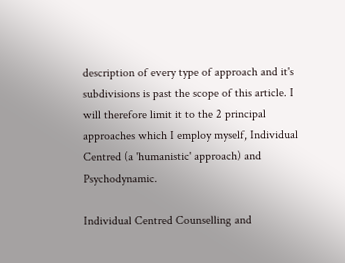description of every type of approach and it's subdivisions is past the scope of this article. I will therefore limit it to the 2 principal approaches which I employ myself, Individual Centred (a 'humanistic' approach) and Psychodynamic.

Individual Centred Counselling and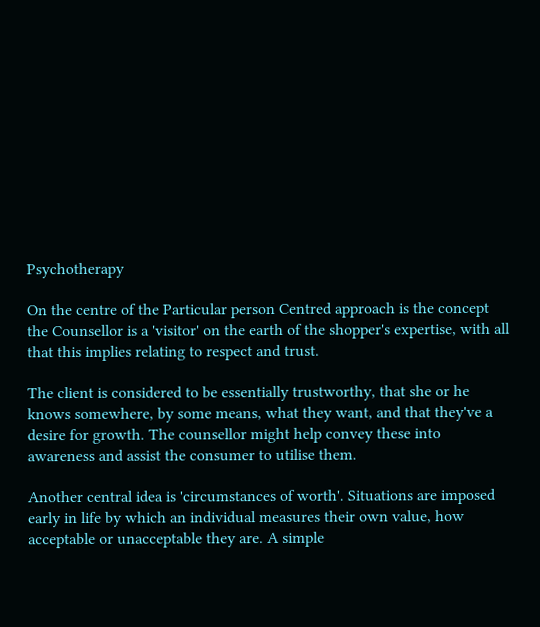Psychotherapy

On the centre of the Particular person Centred approach is the concept the Counsellor is a 'visitor' on the earth of the shopper's expertise, with all that this implies relating to respect and trust.

The client is considered to be essentially trustworthy, that she or he knows somewhere, by some means, what they want, and that they've a desire for growth. The counsellor might help convey these into awareness and assist the consumer to utilise them.

Another central idea is 'circumstances of worth'. Situations are imposed early in life by which an individual measures their own value, how acceptable or unacceptable they are. A simple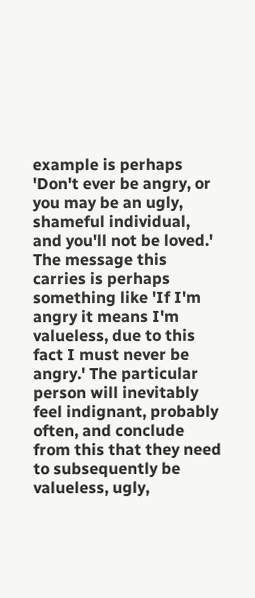example is perhaps 'Don't ever be angry, or you may be an ugly, shameful individual, and you'll not be loved.' The message this carries is perhaps something like 'If I'm angry it means I'm valueless, due to this fact I must never be angry.' The particular person will inevitably feel indignant, probably often, and conclude from this that they need to subsequently be valueless, ugly,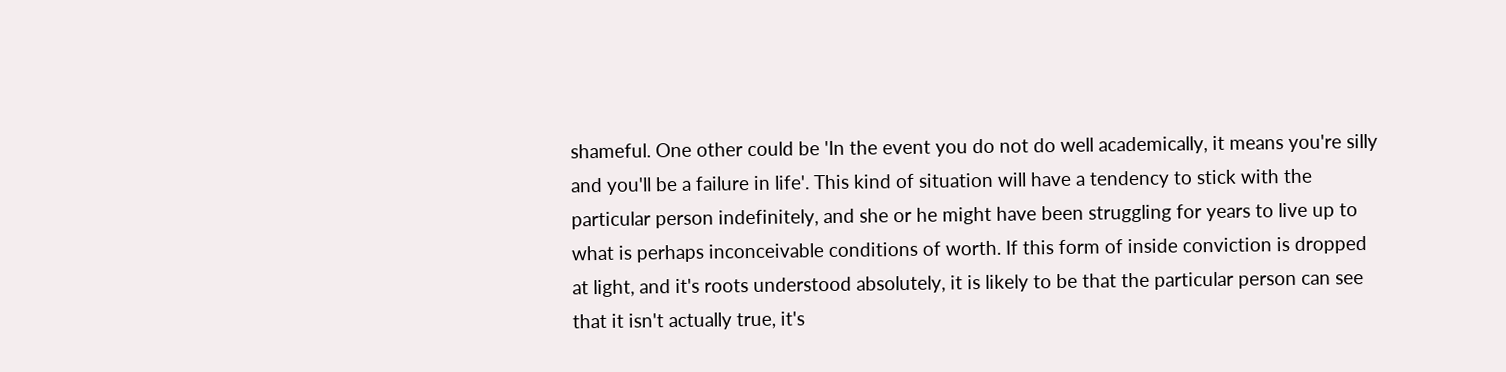shameful. One other could be 'In the event you do not do well academically, it means you're silly and you'll be a failure in life'. This kind of situation will have a tendency to stick with the particular person indefinitely, and she or he might have been struggling for years to live up to what is perhaps inconceivable conditions of worth. If this form of inside conviction is dropped at light, and it's roots understood absolutely, it is likely to be that the particular person can see that it isn't actually true, it's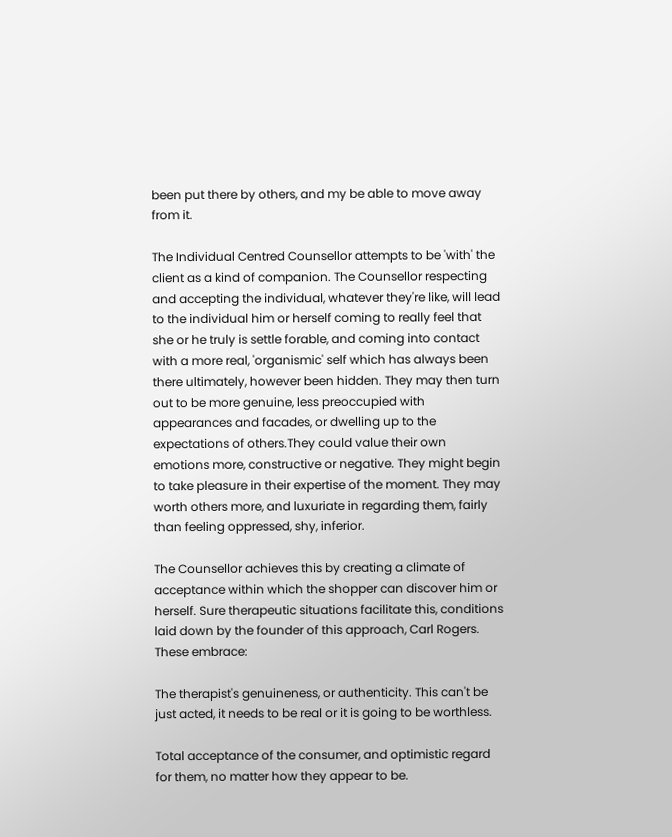been put there by others, and my be able to move away from it.

The Individual Centred Counsellor attempts to be 'with' the client as a kind of companion. The Counsellor respecting and accepting the individual, whatever they're like, will lead to the individual him or herself coming to really feel that she or he truly is settle forable, and coming into contact with a more real, 'organismic' self which has always been there ultimately, however been hidden. They may then turn out to be more genuine, less preoccupied with appearances and facades, or dwelling up to the expectations of others.They could value their own emotions more, constructive or negative. They might begin to take pleasure in their expertise of the moment. They may worth others more, and luxuriate in regarding them, fairly than feeling oppressed, shy, inferior.

The Counsellor achieves this by creating a climate of acceptance within which the shopper can discover him or herself. Sure therapeutic situations facilitate this, conditions laid down by the founder of this approach, Carl Rogers. These embrace:

The therapist's genuineness, or authenticity. This can't be just acted, it needs to be real or it is going to be worthless.

Total acceptance of the consumer, and optimistic regard for them, no matter how they appear to be.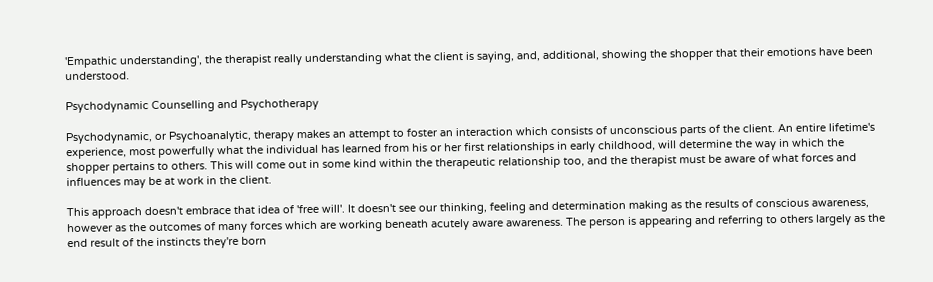'Empathic understanding', the therapist really understanding what the client is saying, and, additional, showing the shopper that their emotions have been understood.

Psychodynamic Counselling and Psychotherapy

Psychodynamic, or Psychoanalytic, therapy makes an attempt to foster an interaction which consists of unconscious parts of the client. An entire lifetime's experience, most powerfully what the individual has learned from his or her first relationships in early childhood, will determine the way in which the shopper pertains to others. This will come out in some kind within the therapeutic relationship too, and the therapist must be aware of what forces and influences may be at work in the client.

This approach doesn't embrace that idea of 'free will'. It doesn't see our thinking, feeling and determination making as the results of conscious awareness, however as the outcomes of many forces which are working beneath acutely aware awareness. The person is appearing and referring to others largely as the end result of the instincts they're born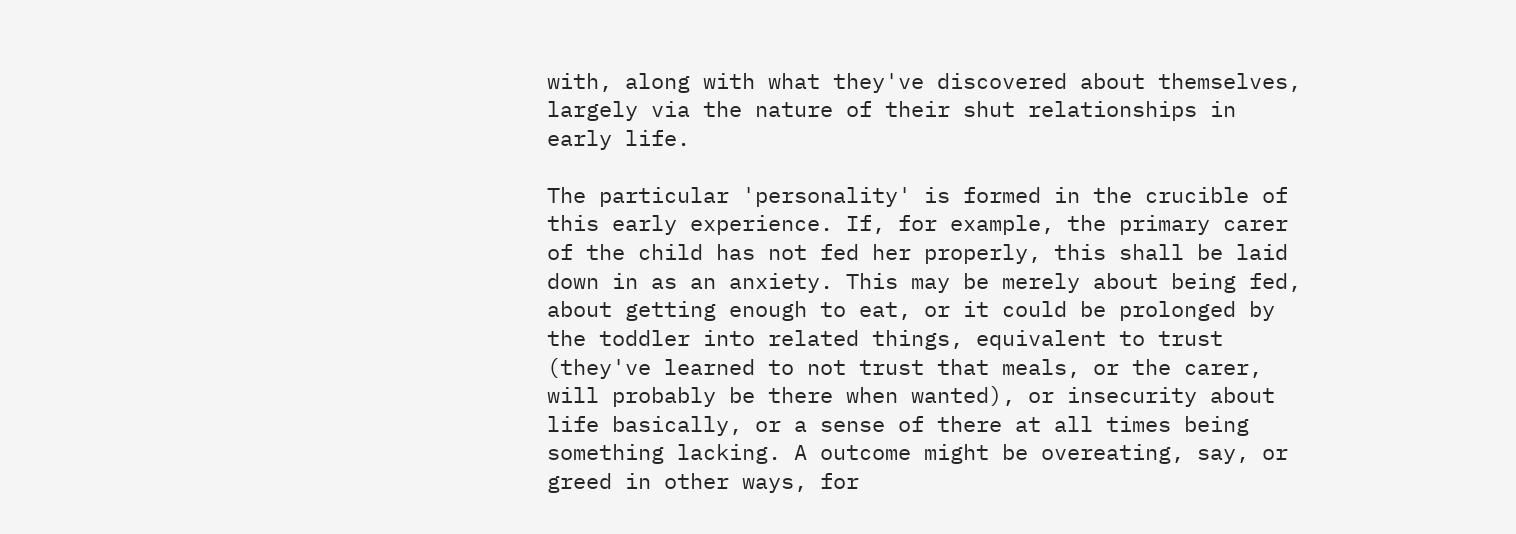with, along with what they've discovered about themselves, largely via the nature of their shut relationships in early life.

The particular 'personality' is formed in the crucible of this early experience. If, for example, the primary carer of the child has not fed her properly, this shall be laid down in as an anxiety. This may be merely about being fed, about getting enough to eat, or it could be prolonged by the toddler into related things, equivalent to trust (they've learned to not trust that meals, or the carer, will probably be there when wanted), or insecurity about life basically, or a sense of there at all times being something lacking. A outcome might be overeating, say, or greed in other ways, for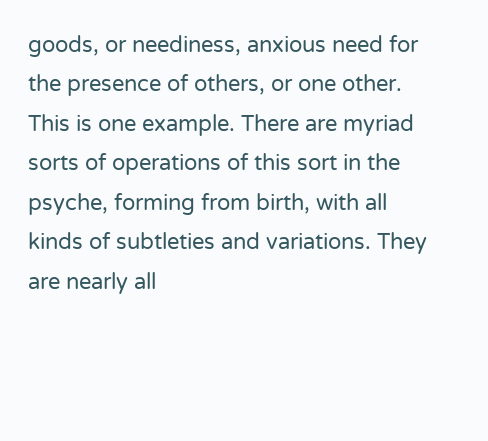goods, or neediness, anxious need for the presence of others, or one other. This is one example. There are myriad sorts of operations of this sort in the psyche, forming from birth, with all kinds of subtleties and variations. They are nearly all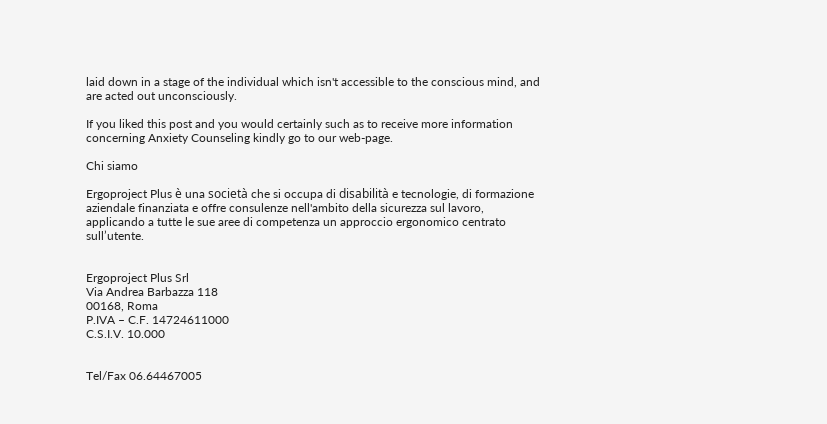laid down in a stage of the individual which isn't accessible to the conscious mind, and are acted out unconsciously.

If you liked this post and you would certainly such as to receive more information concerning Anxiety Counseling kindly go to our web-page.

Chi siamo

Ergoproject Plus è una società che si occupa di disabilità e tecnologie, di formazione aziendale finanziata e offre consulenze nell'ambito della sicurezza sul lavoro,
applicando a tutte le sue aree di competenza un approccio ergonomico centrato sull’utente.


Ergoproject Plus Srl
Via Andrea Barbazza 118
00168, Roma
P.IVA – C.F. 14724611000
C.S.I.V. 10.000


Tel/Fax 06.64467005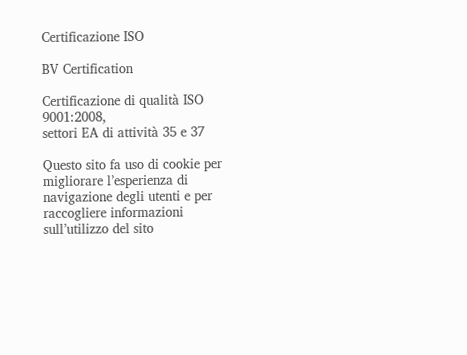Certificazione ISO

BV Certification

Certificazione di qualità ISO 9001:2008,
settori EA di attività 35 e 37

Questo sito fa uso di cookie per migliorare l’esperienza di navigazione degli utenti e per raccogliere informazioni sull’utilizzo del sito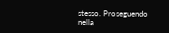stesso. Proseguendo nella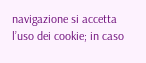navigazione si accetta l’uso dei cookie; in caso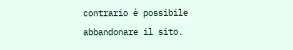contrario è possibile abbandonare il sito.